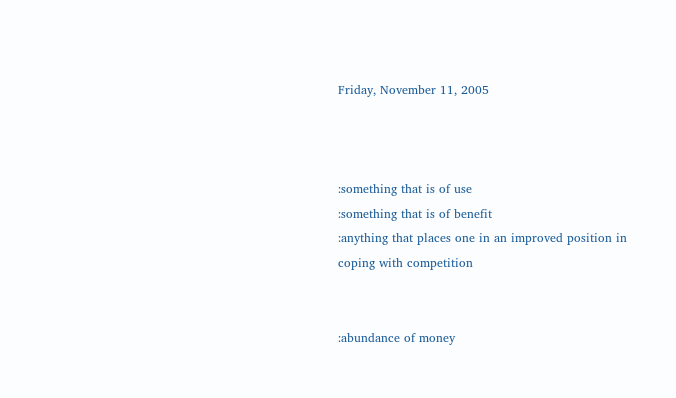Friday, November 11, 2005



:something that is of use
:something that is of benefit
:anything that places one in an improved position in coping with competition


:abundance of money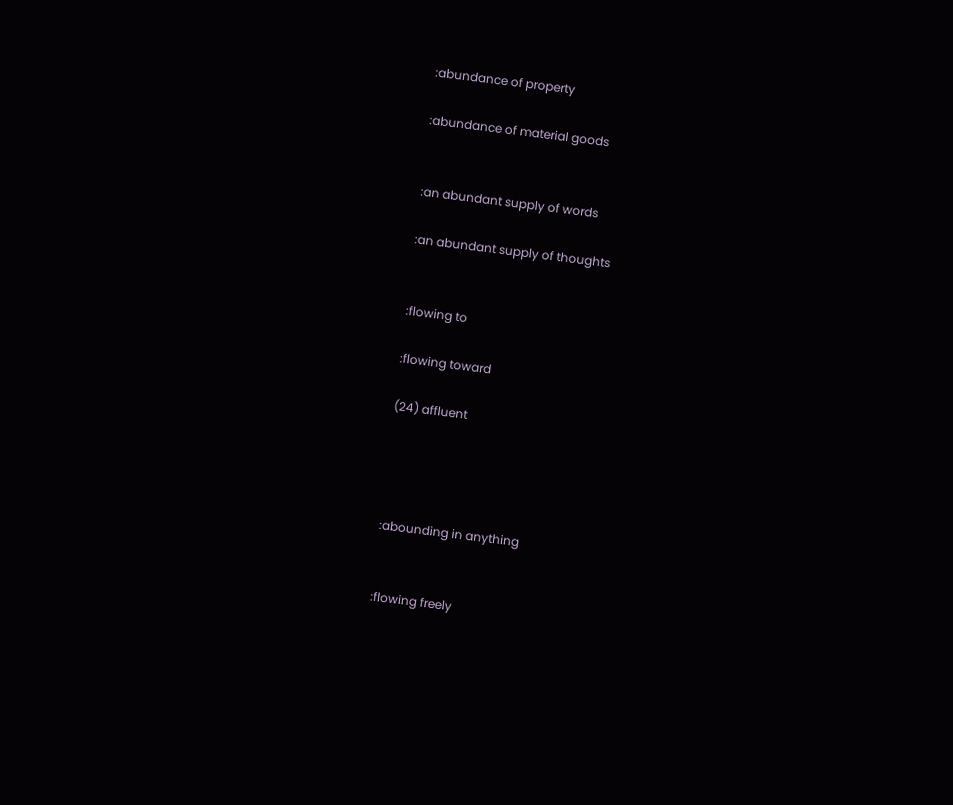:abundance of property

:abundance of material goods


:an abundant supply of words

:an abundant supply of thoughts


:flowing to

:flowing toward

(24) affluent




:abounding in anything


:flowing freely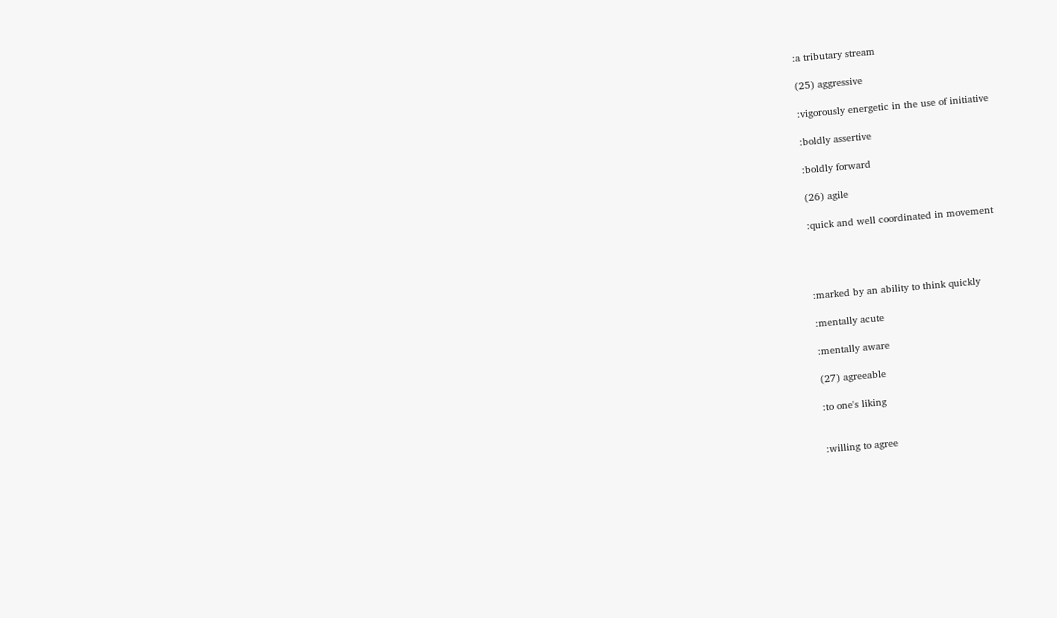:a tributary stream

(25) aggressive

:vigorously energetic in the use of initiative

:boldly assertive

:boldly forward

(26) agile

:quick and well coordinated in movement




:marked by an ability to think quickly

:mentally acute

:mentally aware

(27) agreeable

:to one's liking


:willing to agree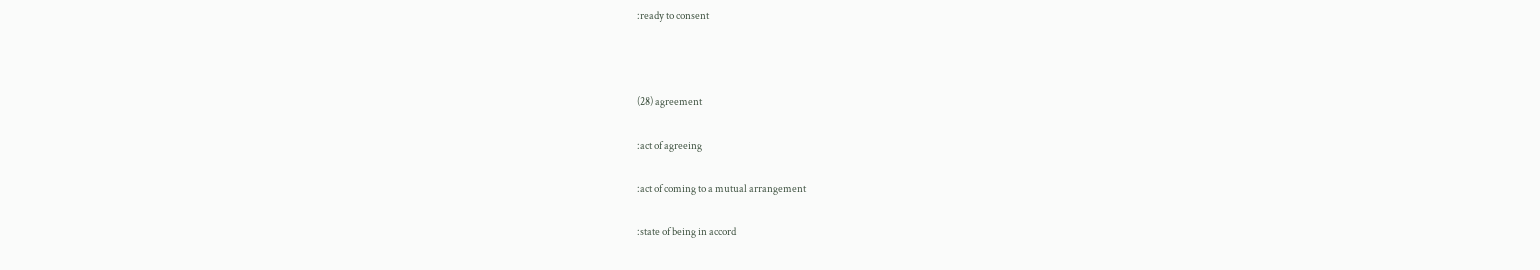:ready to consent



(28) agreement

:act of agreeing

:act of coming to a mutual arrangement

:state of being in accord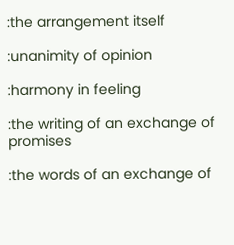:the arrangement itself

:unanimity of opinion

:harmony in feeling

:the writing of an exchange of promises

:the words of an exchange of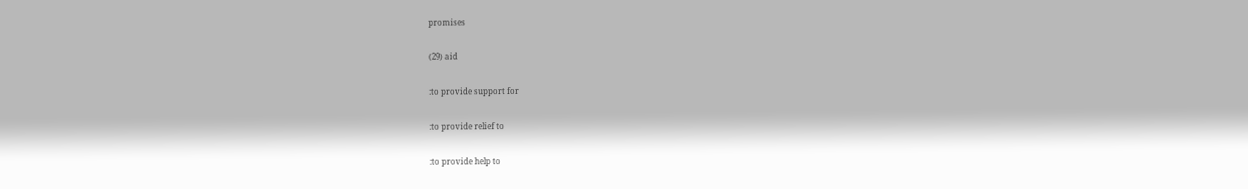promises

(29) aid

:to provide support for

:to provide relief to

:to provide help to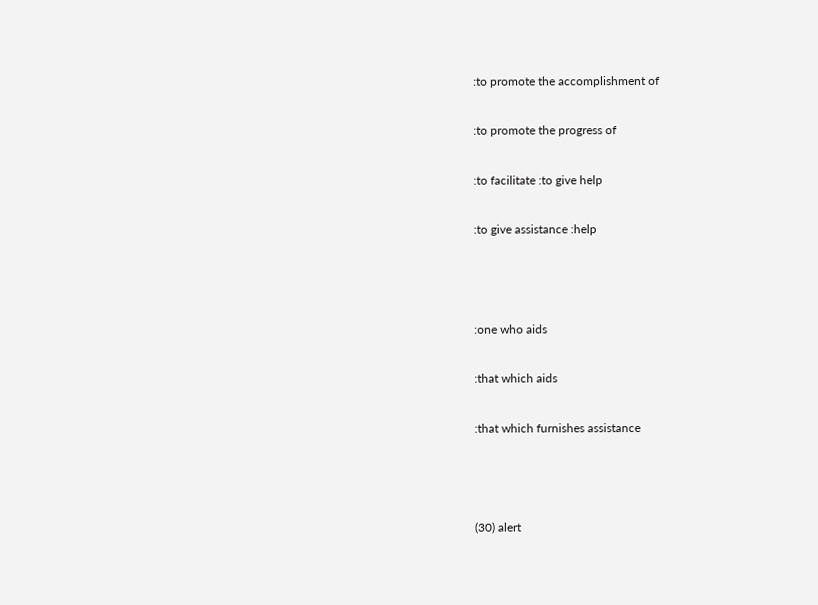:to promote the accomplishment of

:to promote the progress of

:to facilitate :to give help

:to give assistance :help



:one who aids

:that which aids

:that which furnishes assistance



(30) alert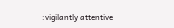:vigilantly attentive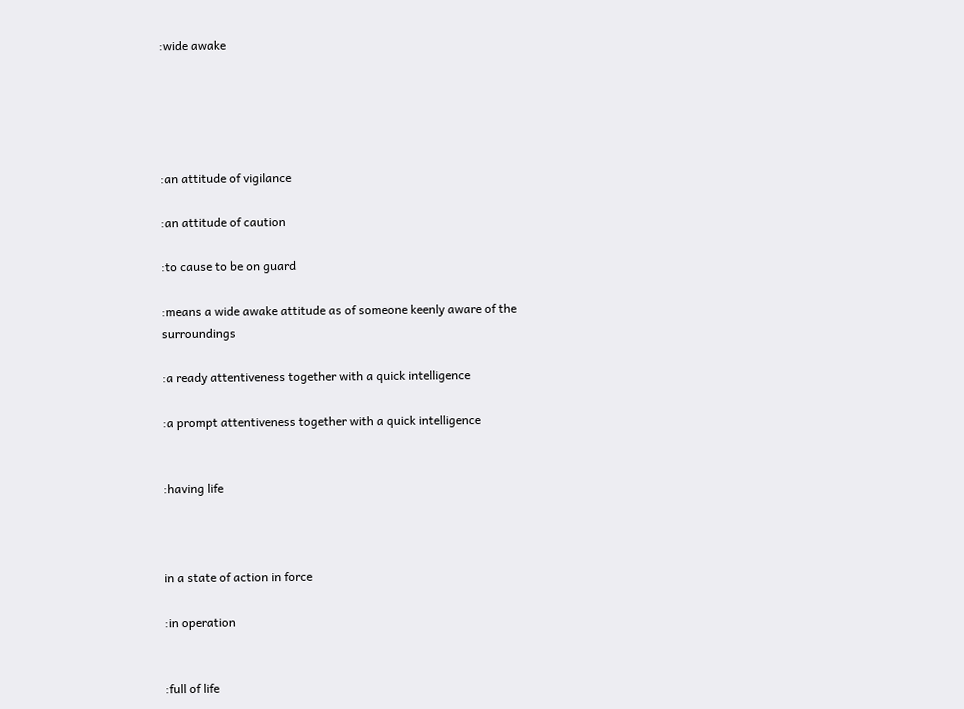:wide awake





:an attitude of vigilance

:an attitude of caution

:to cause to be on guard

:means a wide awake attitude as of someone keenly aware of the surroundings

:a ready attentiveness together with a quick intelligence

:a prompt attentiveness together with a quick intelligence


:having life



in a state of action in force

:in operation


:full of life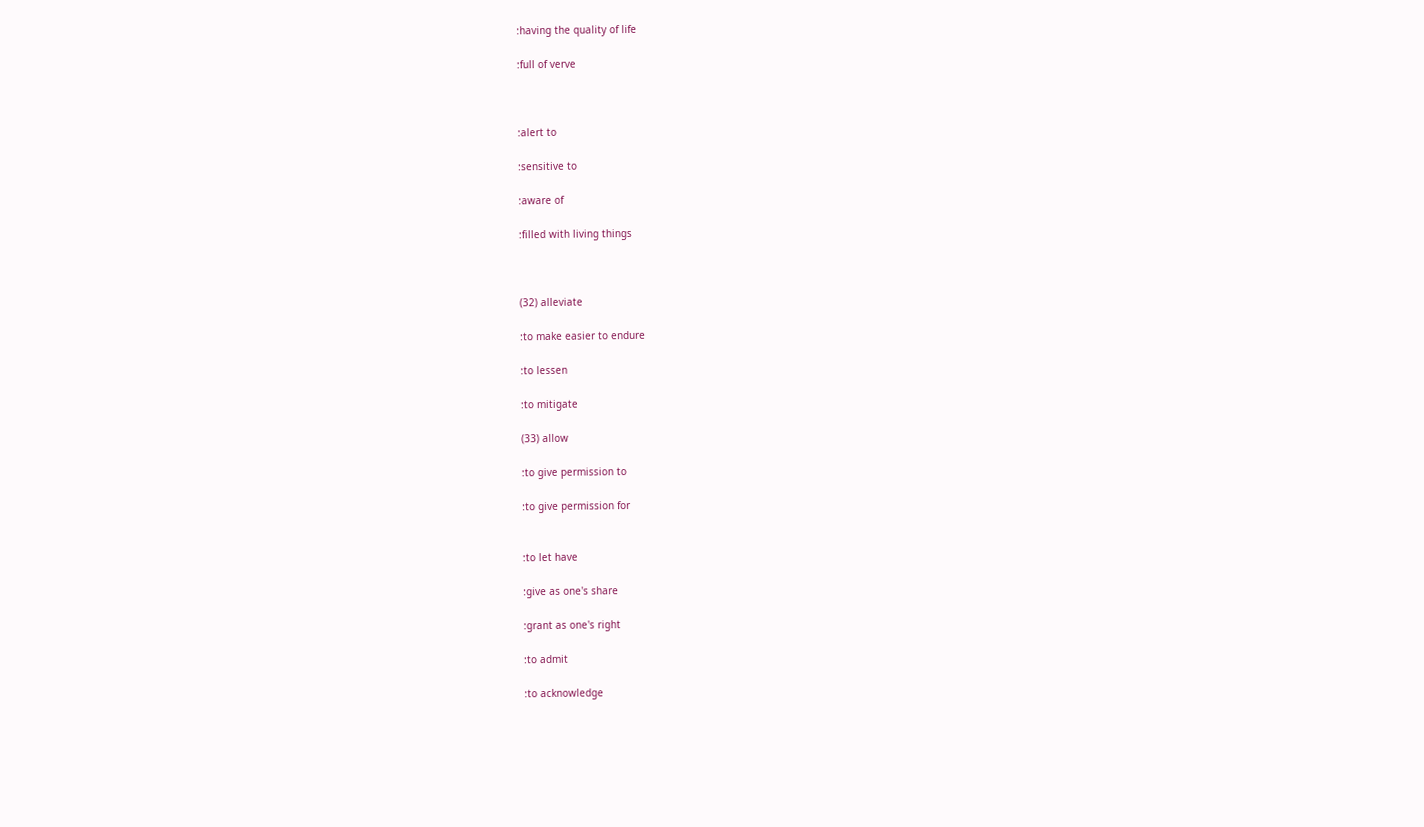:having the quality of life

:full of verve



:alert to

:sensitive to

:aware of

:filled with living things



(32) alleviate

:to make easier to endure

:to lessen

:to mitigate

(33) allow

:to give permission to

:to give permission for


:to let have

:give as one's share

:grant as one's right

:to admit

:to acknowledge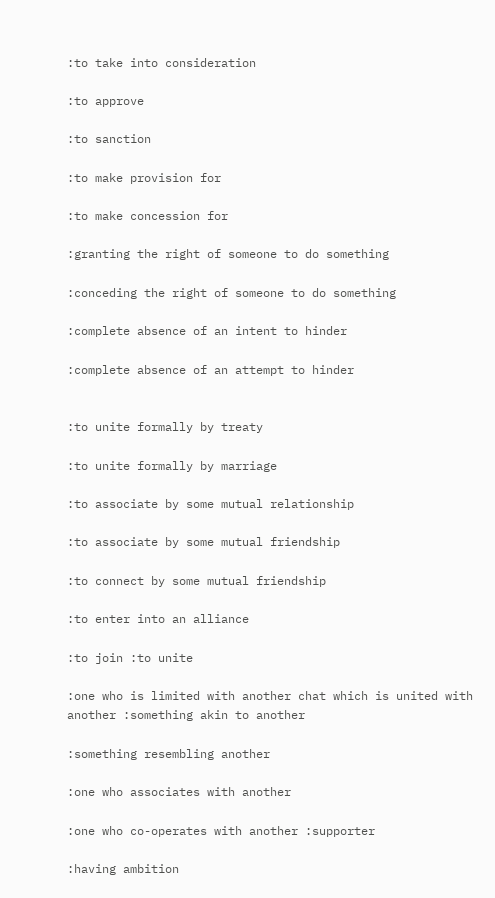:to take into consideration

:to approve

:to sanction

:to make provision for

:to make concession for

:granting the right of someone to do something

:conceding the right of someone to do something

:complete absence of an intent to hinder

:complete absence of an attempt to hinder


:to unite formally by treaty

:to unite formally by marriage

:to associate by some mutual relationship

:to associate by some mutual friendship

:to connect by some mutual friendship

:to enter into an alliance

:to join :to unite

:one who is limited with another chat which is united with another :something akin to another

:something resembling another

:one who associates with another

:one who co-operates with another :supporter

:having ambition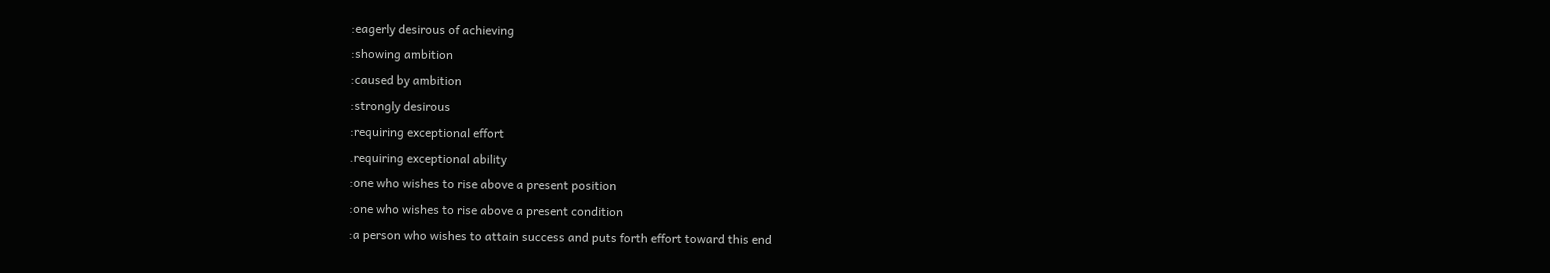:eagerly desirous of achieving
:showing ambition
:caused by ambition
:strongly desirous
:requiring exceptional effort
.requiring exceptional ability
:one who wishes to rise above a present position
:one who wishes to rise above a present condition
:a person who wishes to attain success and puts forth effort toward this end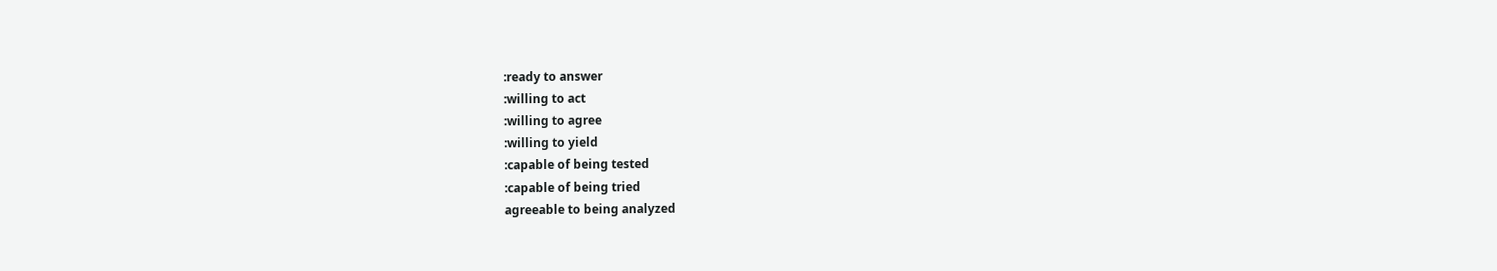:ready to answer
:willing to act
:willing to agree
:willing to yield
:capable of being tested
:capable of being tried
agreeable to being analyzed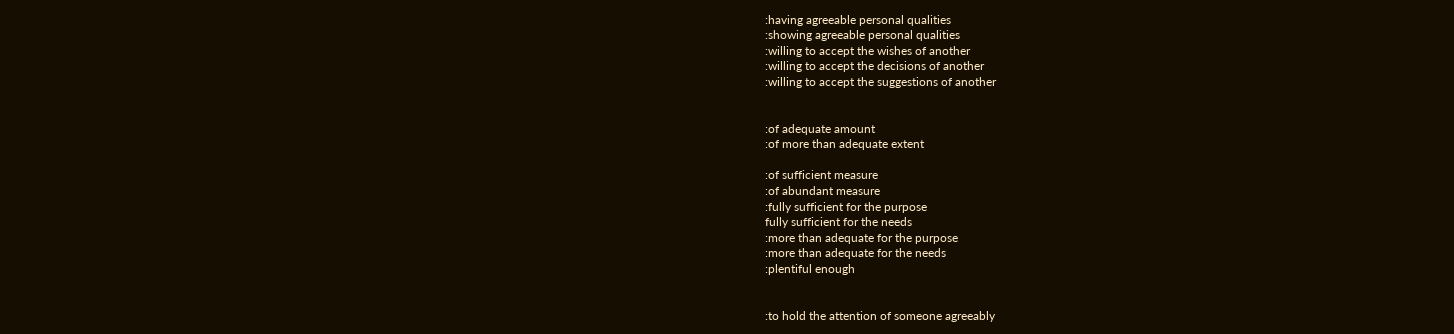:having agreeable personal qualities
:showing agreeable personal qualities
:willing to accept the wishes of another
:willing to accept the decisions of another
:willing to accept the suggestions of another


:of adequate amount
:of more than adequate extent

:of sufficient measure
:of abundant measure
:fully sufficient for the purpose
fully sufficient for the needs
:more than adequate for the purpose
:more than adequate for the needs
:plentiful enough


:to hold the attention of someone agreeably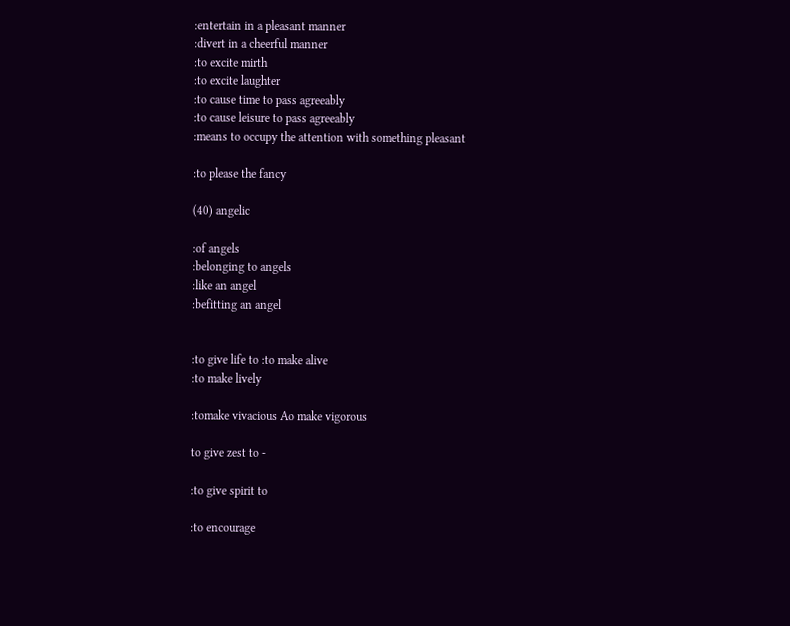:entertain in a pleasant manner
:divert in a cheerful manner
:to excite mirth
:to excite laughter
:to cause time to pass agreeably
:to cause leisure to pass agreeably
:means to occupy the attention with something pleasant

:to please the fancy

(40) angelic

:of angels
:belonging to angels
:like an angel
:befitting an angel


:to give life to :to make alive
:to make lively

:tomake vivacious Ao make vigorous

to give zest to -

:to give spirit to

:to encourage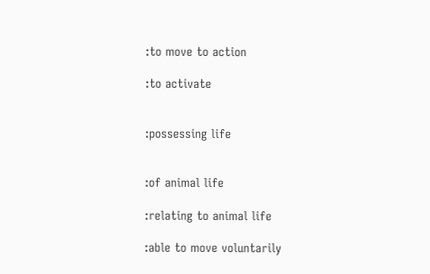:to move to action

:to activate


:possessing life


:of animal life

:relating to animal life

:able to move voluntarily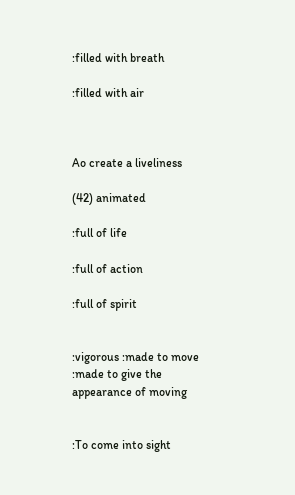:filled with breath

:filled with air



Ao create a liveliness

(42) animated

:full of life

:full of action

:full of spirit


:vigorous :made to move
:made to give the appearance of moving


:To come into sight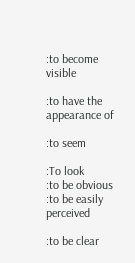:to become visible

:to have the appearance of

:to seem

:To look
:to be obvious
:to be easily perceived

:to be clear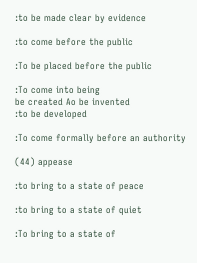:to be made clear by evidence

:to come before the public

:To be placed before the public

:To come into being
be created Ao be invented
:to be developed

:To come formally before an authority

(44) appease

:to bring to a state of peace

:to bring to a state of quiet

:To bring to a state of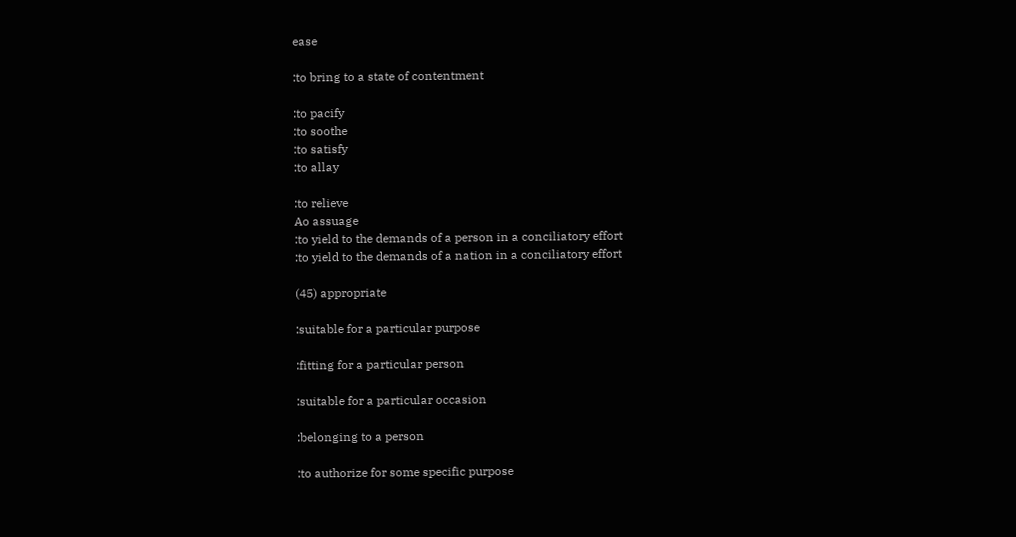ease

:to bring to a state of contentment

:to pacify
:to soothe
:to satisfy
:to allay

:to relieve
Ao assuage
:to yield to the demands of a person in a conciliatory effort
:to yield to the demands of a nation in a conciliatory effort

(45) appropriate

:suitable for a particular purpose

:fitting for a particular person

:suitable for a particular occasion

:belonging to a person

:to authorize for some specific purpose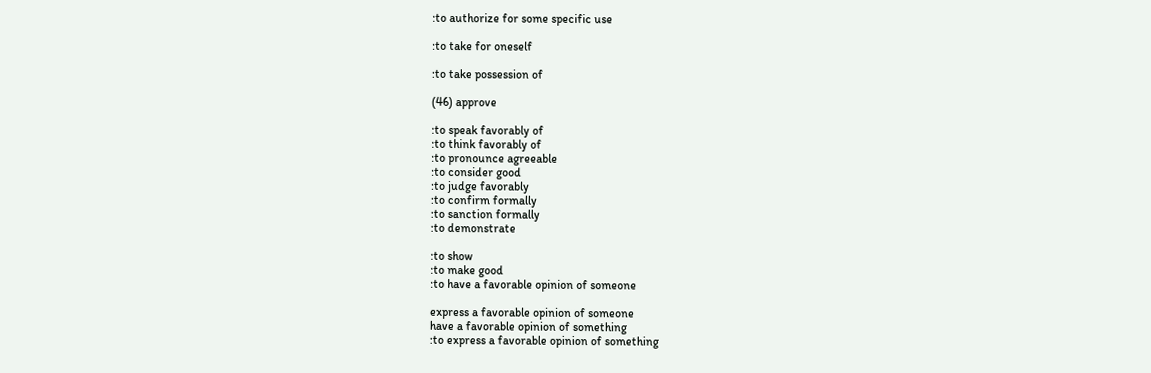:to authorize for some specific use

:to take for oneself

:to take possession of

(46) approve

:to speak favorably of
:to think favorably of
:to pronounce agreeable
:to consider good
:to judge favorably
:to confirm formally
:to sanction formally
:to demonstrate

:to show
:to make good
:to have a favorable opinion of someone

express a favorable opinion of someone
have a favorable opinion of something
:to express a favorable opinion of something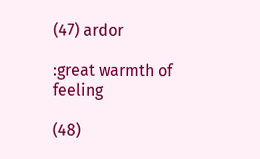(47) ardor

:great warmth of feeling

(48)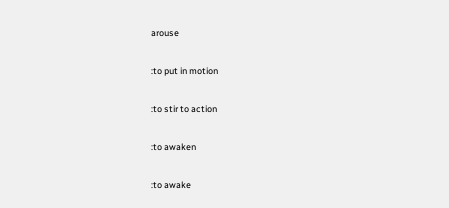arouse

:to put in motion

:to stir to action

:to awaken

:to awake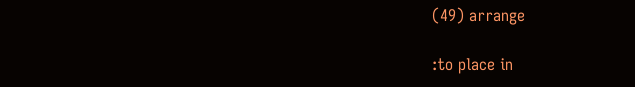(49) arrange

:to place in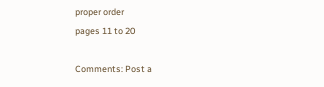proper order
pages 11 to 20

Comments: Post a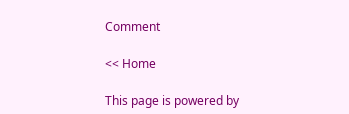Comment

<< Home

This page is powered by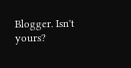Blogger. Isn't yours?